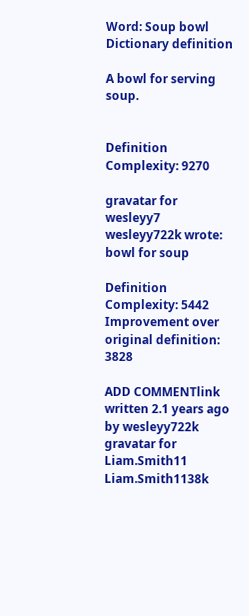Word: Soup bowl
Dictionary definition

A bowl for serving soup.


Definition Complexity: 9270

gravatar for wesleyy7
wesleyy722k wrote:
bowl for soup

Definition Complexity: 5442
Improvement over original definition: 3828

ADD COMMENTlink written 2.1 years ago by wesleyy722k
gravatar for Liam.Smith11
Liam.Smith1138k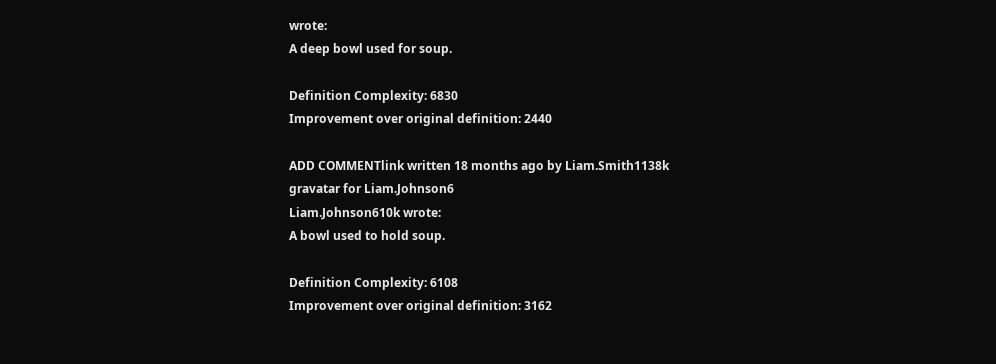wrote:
A deep bowl used for soup.

Definition Complexity: 6830
Improvement over original definition: 2440

ADD COMMENTlink written 18 months ago by Liam.Smith1138k
gravatar for Liam.Johnson6
Liam.Johnson610k wrote:
A bowl used to hold soup.

Definition Complexity: 6108
Improvement over original definition: 3162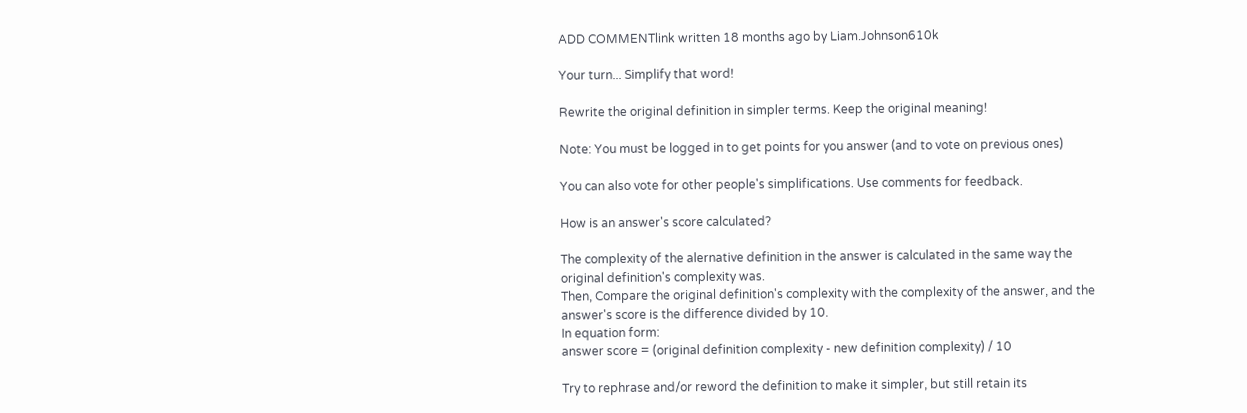ADD COMMENTlink written 18 months ago by Liam.Johnson610k

Your turn... Simplify that word!

Rewrite the original definition in simpler terms. Keep the original meaning!

Note: You must be logged in to get points for you answer (and to vote on previous ones)

You can also vote for other people's simplifications. Use comments for feedback.

How is an answer's score calculated?

The complexity of the alernative definition in the answer is calculated in the same way the original definition's complexity was.
Then, Compare the original definition's complexity with the complexity of the answer, and the answer's score is the difference divided by 10.
In equation form:
answer score = (original definition complexity - new definition complexity) / 10

Try to rephrase and/or reword the definition to make it simpler, but still retain its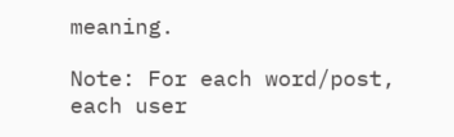meaning.

Note: For each word/post, each user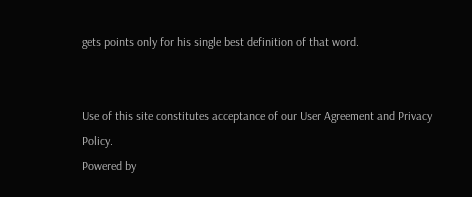gets points only for his single best definition of that word.


Use of this site constitutes acceptance of our User Agreement and Privacy Policy.
Powered by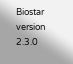Biostar version 2.3.0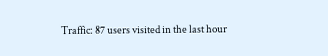Traffic: 87 users visited in the last hour